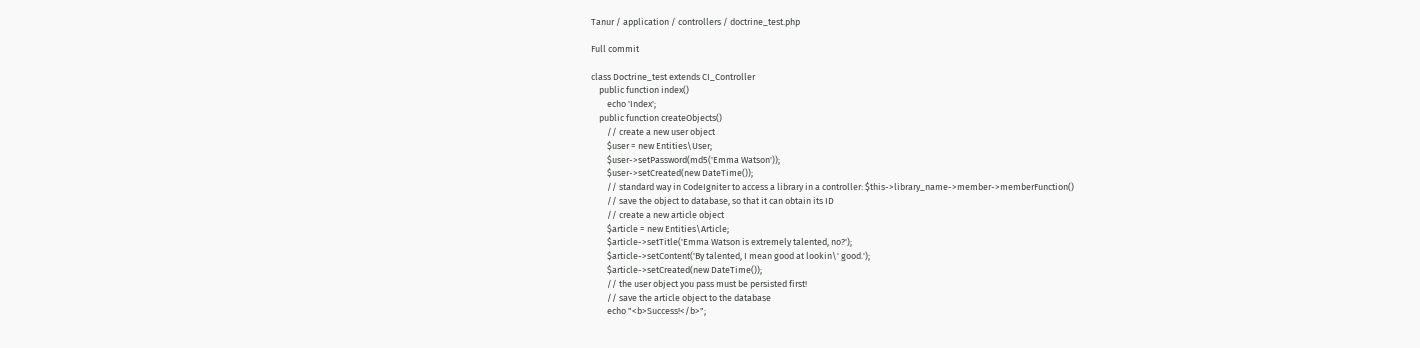Tanur / application / controllers / doctrine_test.php

Full commit

class Doctrine_test extends CI_Controller
    public function index()
        echo 'Index';
    public function createObjects()
        // create a new user object
        $user = new Entities\User;
        $user->setPassword(md5('Emma Watson'));
        $user->setCreated(new DateTime());
        // standard way in CodeIgniter to access a library in a controller: $this->library_name->member->memberFunction()
        // save the object to database, so that it can obtain its ID
        // create a new article object
        $article = new Entities\Article;
        $article->setTitle('Emma Watson is extremely talented, no?');
        $article->setContent('By talented, I mean good at lookin\' good.');
        $article->setCreated(new DateTime());
        // the user object you pass must be persisted first!
        // save the article object to the database
        echo "<b>Success!</b>";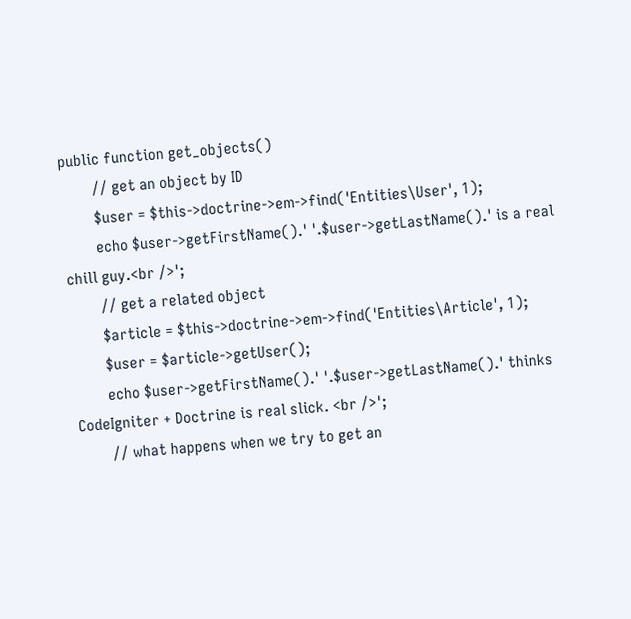public function get_objects()
        // get an object by ID
        $user = $this->doctrine->em->find('Entities\User', 1);
        echo $user->getFirstName().' '.$user->getLastName().' is a real chill guy.<br />';
        // get a related object
        $article = $this->doctrine->em->find('Entities\Article', 1);
        $user = $article->getUser();
        echo $user->getFirstName().' '.$user->getLastName().' thinks CodeIgniter + Doctrine is real slick. <br />';
        // what happens when we try to get an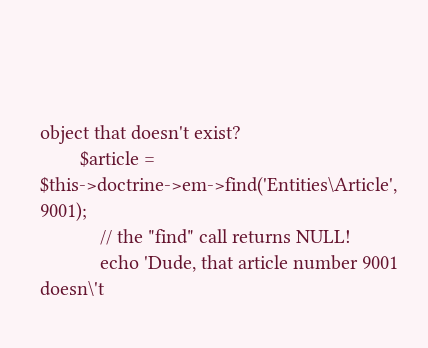object that doesn't exist?
        $article = $this->doctrine->em->find('Entities\Article', 9001);
            // the "find" call returns NULL!
            echo 'Dude, that article number 9001 doesn\'t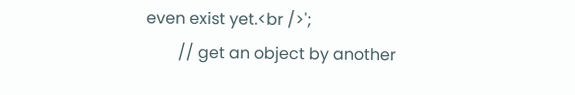even exist yet.<br />';
        // get an object by another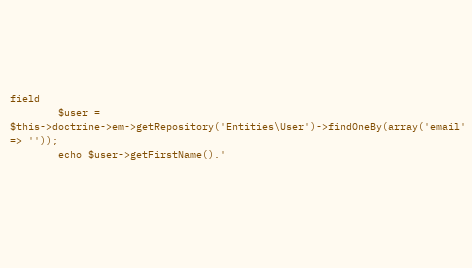field
        $user = $this->doctrine->em->getRepository('Entities\User')->findOneBy(array('email' => ''));
        echo $user->getFirstName().'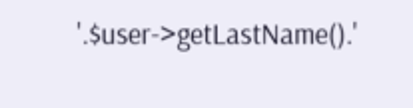'.$user->getLastName().'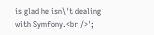is glad he isn\'t dealing with Symfony.<br />';